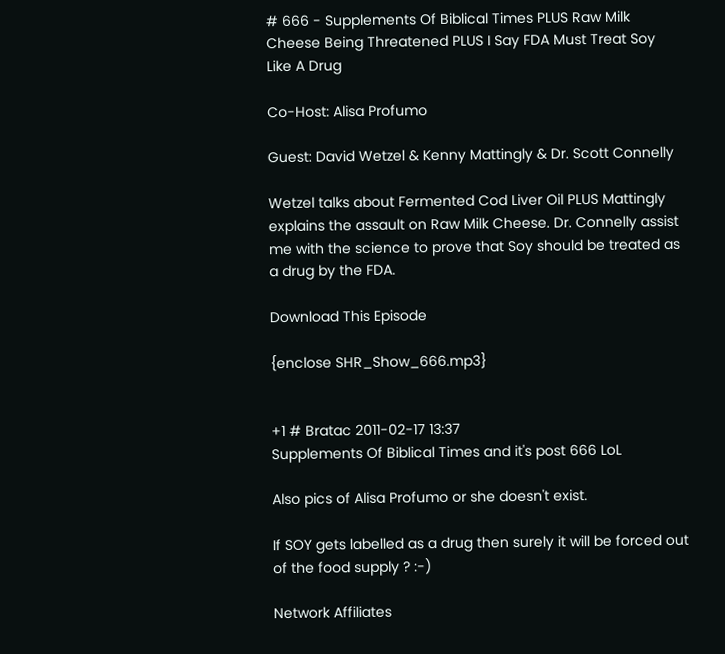# 666 - Supplements Of Biblical Times PLUS Raw Milk Cheese Being Threatened PLUS I Say FDA Must Treat Soy Like A Drug

Co-Host: Alisa Profumo

Guest: David Wetzel & Kenny Mattingly & Dr. Scott Connelly

Wetzel talks about Fermented Cod Liver Oil PLUS Mattingly explains the assault on Raw Milk Cheese. Dr. Connelly assist me with the science to prove that Soy should be treated as a drug by the FDA.

Download This Episode

{enclose SHR_Show_666.mp3}


+1 # Bratac 2011-02-17 13:37
Supplements Of Biblical Times and it's post 666 LoL

Also pics of Alisa Profumo or she doesn't exist.

If SOY gets labelled as a drug then surely it will be forced out of the food supply ? :-)

Network Affiliates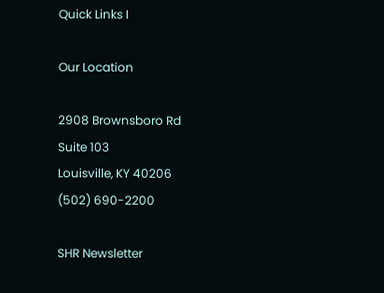Quick Links I

Our Location

2908 Brownsboro Rd
Suite 103
Louisville, KY 40206
(502) 690-2200

SHR Newsletter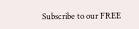Subscribe to our FREE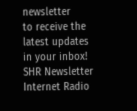newsletter
to receive the latest updates in your inbox!
SHR Newsletter
Internet Radio